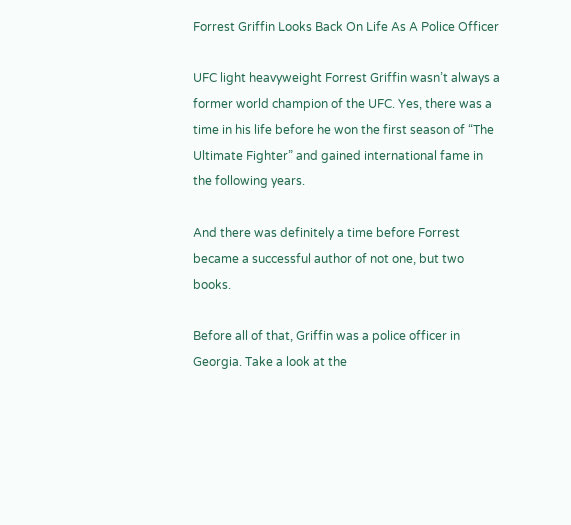Forrest Griffin Looks Back On Life As A Police Officer

UFC light heavyweight Forrest Griffin wasn’t always a former world champion of the UFC. Yes, there was a time in his life before he won the first season of “The Ultimate Fighter” and gained international fame in the following years.

And there was definitely a time before Forrest became a successful author of not one, but two books.

Before all of that, Griffin was a police officer in Georgia. Take a look at the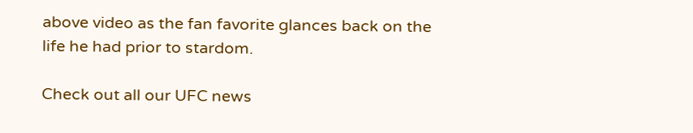above video as the fan favorite glances back on the life he had prior to stardom.

Check out all our UFC news